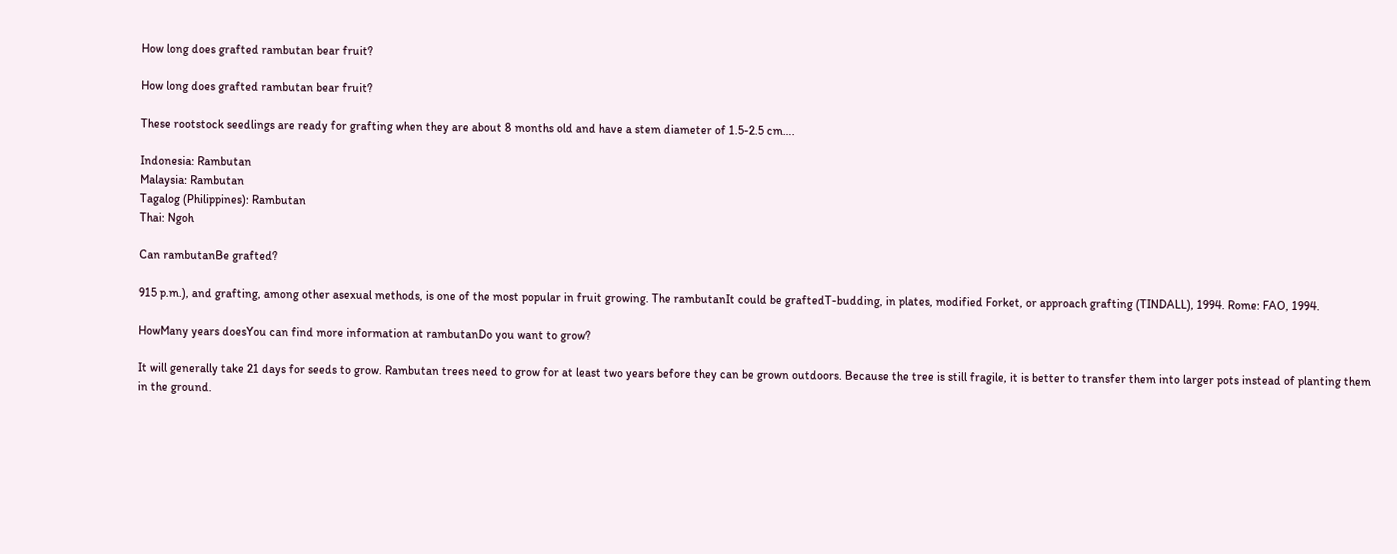How long does grafted rambutan bear fruit?

How long does grafted rambutan bear fruit?

These rootstock seedlings are ready for grafting when they are about 8 months old and have a stem diameter of 1.5-2.5 cm….

Indonesia: Rambutan
Malaysia: Rambutan
Tagalog (Philippines): Rambutan
Thai: Ngoh

Can rambutanBe grafted?

915 p.m.), and grafting, among other asexual methods, is one of the most popular in fruit growing. The rambutanIt could be graftedT-budding, in plates, modified Forket, or approach grafting (TINDALL), 1994. Rome: FAO, 1994.

HowMany years doesYou can find more information at rambutanDo you want to grow?

It will generally take 21 days for seeds to grow. Rambutan trees need to grow for at least two years before they can be grown outdoors. Because the tree is still fragile, it is better to transfer them into larger pots instead of planting them in the ground.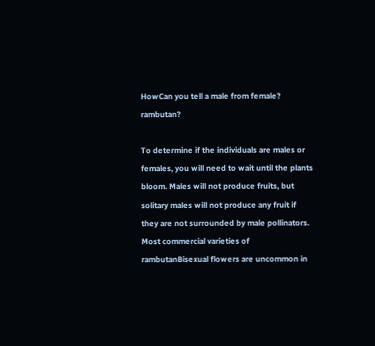HowCan you tell a male from female? rambutan?

To determine if the individuals are males or females, you will need to wait until the plants bloom. Males will not produce fruits, but solitary males will not produce any fruit if they are not surrounded by male pollinators. Most commercial varieties of rambutanBisexual flowers are uncommon in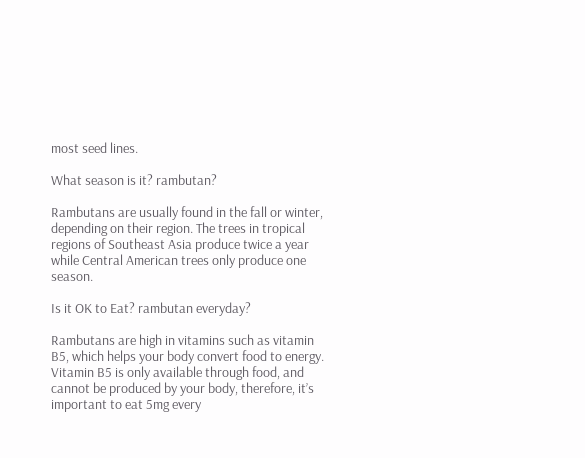most seed lines.

What season is it? rambutan?

Rambutans are usually found in the fall or winter, depending on their region. The trees in tropical regions of Southeast Asia produce twice a year while Central American trees only produce one season.

Is it OK to Eat? rambutan everyday?

Rambutans are high in vitamins such as vitamin B5, which helps your body convert food to energy. Vitamin B5 is only available through food, and cannot be produced by your body, therefore, it’s important to eat 5mg every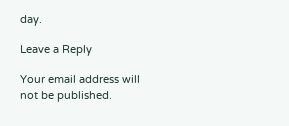day.

Leave a Reply

Your email address will not be published.